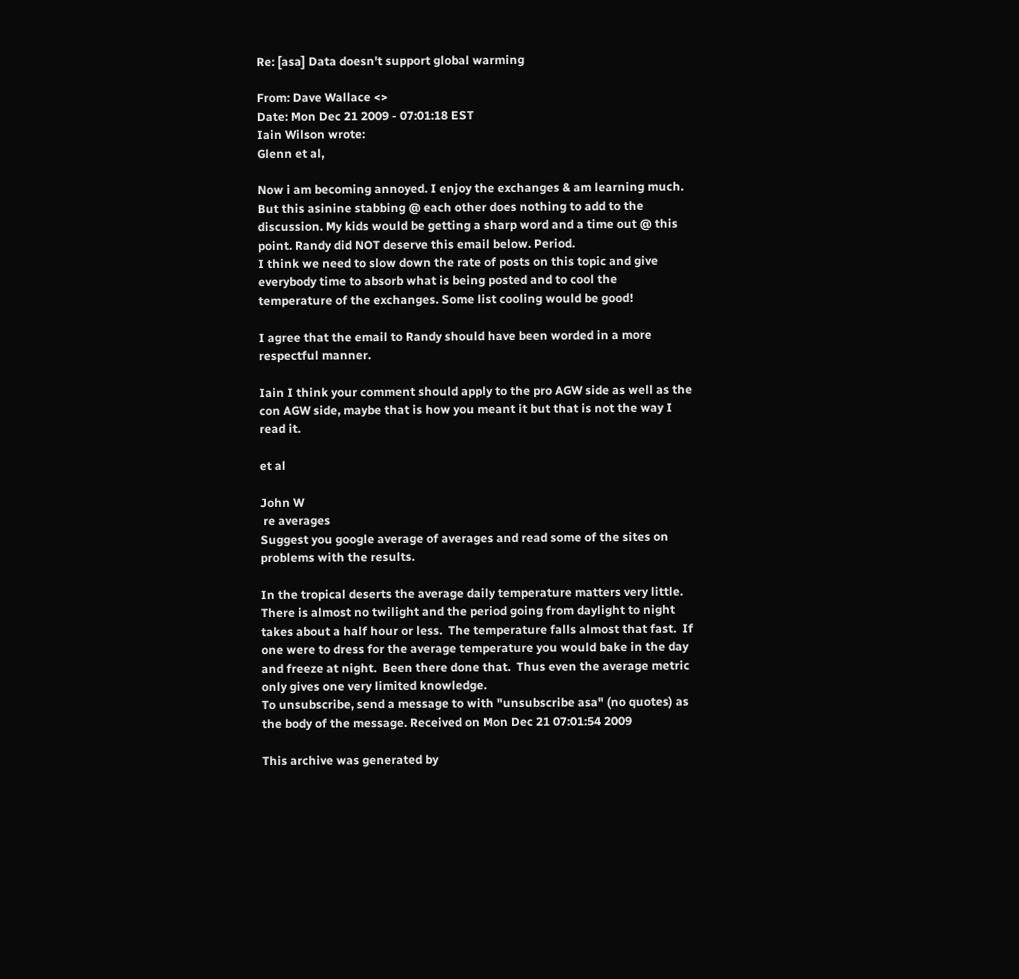Re: [asa] Data doesn't support global warming

From: Dave Wallace <>
Date: Mon Dec 21 2009 - 07:01:18 EST
Iain Wilson wrote:
Glenn et al,

Now i am becoming annoyed. I enjoy the exchanges & am learning much. But this asinine stabbing @ each other does nothing to add to the discussion. My kids would be getting a sharp word and a time out @ this point. Randy did NOT deserve this email below. Period.
I think we need to slow down the rate of posts on this topic and give everybody time to absorb what is being posted and to cool the temperature of the exchanges. Some list cooling would be good!

I agree that the email to Randy should have been worded in a more respectful manner.

Iain I think your comment should apply to the pro AGW side as well as the con AGW side, maybe that is how you meant it but that is not the way I read it.

et al

John W
 re averages
Suggest you google average of averages and read some of the sites on problems with the results.

In the tropical deserts the average daily temperature matters very little.  There is almost no twilight and the period going from daylight to night takes about a half hour or less.  The temperature falls almost that fast.  If one were to dress for the average temperature you would bake in the day and freeze at night.  Been there done that.  Thus even the average metric only gives one very limited knowledge.
To unsubscribe, send a message to with "unsubscribe asa" (no quotes) as the body of the message. Received on Mon Dec 21 07:01:54 2009

This archive was generated by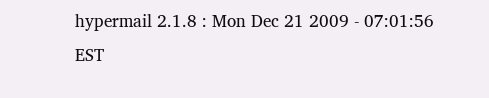hypermail 2.1.8 : Mon Dec 21 2009 - 07:01:56 EST